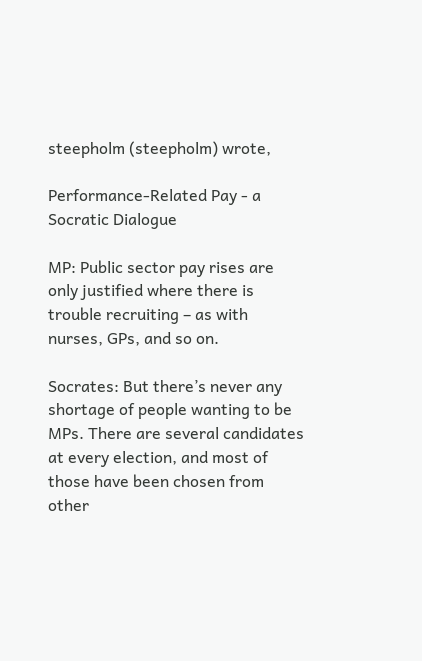steepholm (steepholm) wrote,

Performance-Related Pay - a Socratic Dialogue

MP: Public sector pay rises are only justified where there is trouble recruiting – as with nurses, GPs, and so on.

Socrates: But there’s never any shortage of people wanting to be MPs. There are several candidates at every election, and most of those have been chosen from other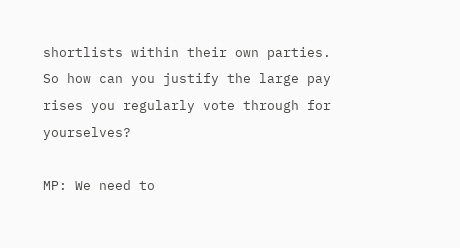shortlists within their own parties. So how can you justify the large pay rises you regularly vote through for yourselves?

MP: We need to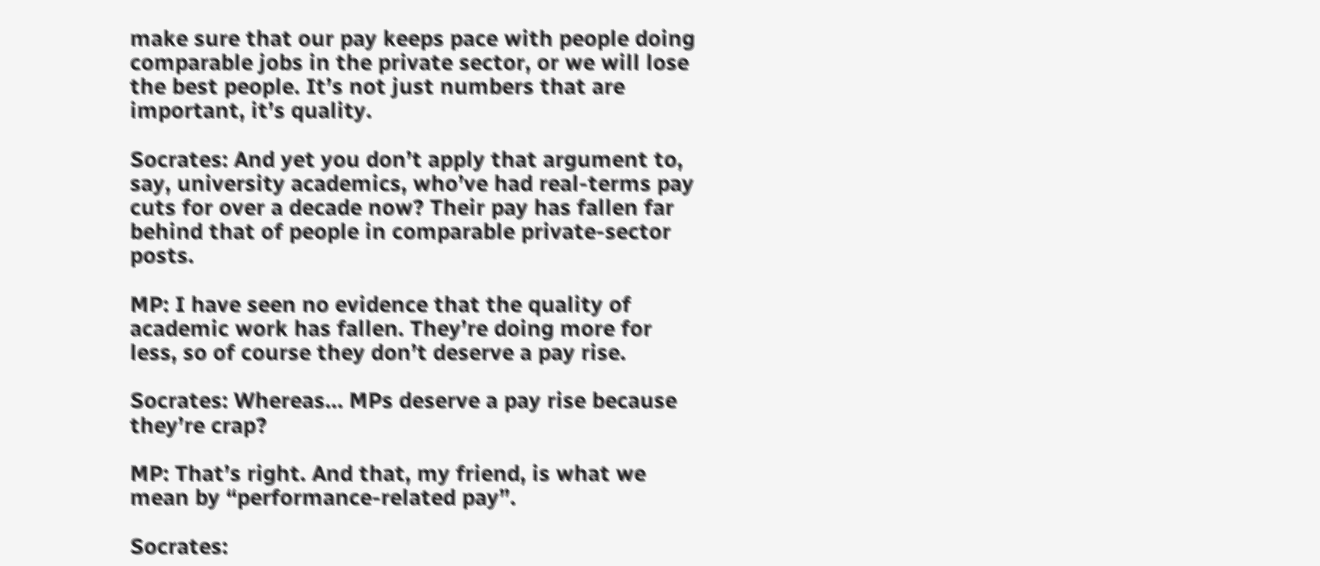make sure that our pay keeps pace with people doing comparable jobs in the private sector, or we will lose the best people. It’s not just numbers that are important, it’s quality.

Socrates: And yet you don’t apply that argument to, say, university academics, who’ve had real-terms pay cuts for over a decade now? Their pay has fallen far behind that of people in comparable private-sector posts.

MP: I have seen no evidence that the quality of academic work has fallen. They’re doing more for less, so of course they don’t deserve a pay rise.

Socrates: Whereas… MPs deserve a pay rise because they’re crap?

MP: That’s right. And that, my friend, is what we mean by “performance-related pay”.

Socrates: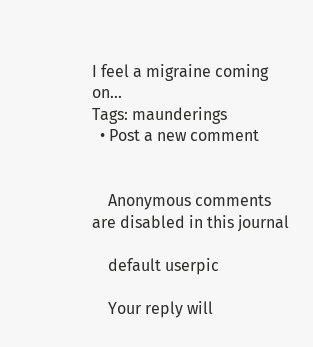I feel a migraine coming on...
Tags: maunderings
  • Post a new comment


    Anonymous comments are disabled in this journal

    default userpic

    Your reply will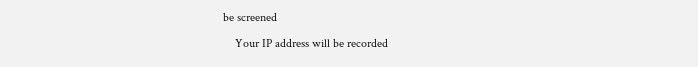be screened

    Your IP address will be recorded